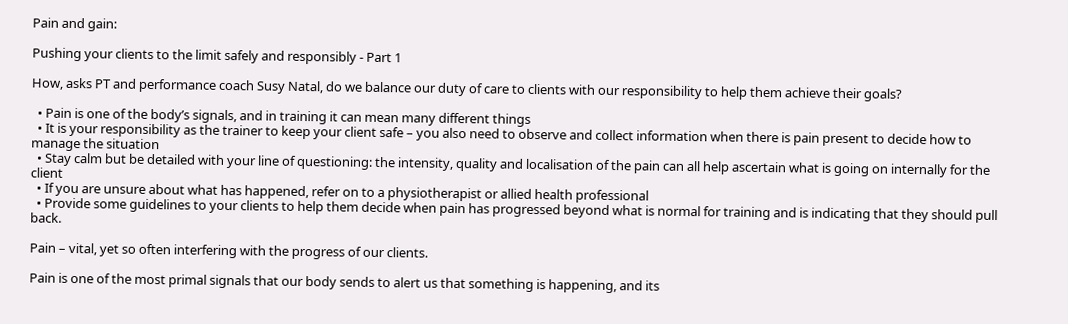Pain and gain:

Pushing your clients to the limit safely and responsibly - Part 1

How, asks PT and performance coach Susy Natal, do we balance our duty of care to clients with our responsibility to help them achieve their goals?

  • Pain is one of the body’s signals, and in training it can mean many different things
  • It is your responsibility as the trainer to keep your client safe – you also need to observe and collect information when there is pain present to decide how to manage the situation
  • Stay calm but be detailed with your line of questioning: the intensity, quality and localisation of the pain can all help ascertain what is going on internally for the client
  • If you are unsure about what has happened, refer on to a physiotherapist or allied health professional
  • Provide some guidelines to your clients to help them decide when pain has progressed beyond what is normal for training and is indicating that they should pull back.

Pain – vital, yet so often interfering with the progress of our clients.

Pain is one of the most primal signals that our body sends to alert us that something is happening, and its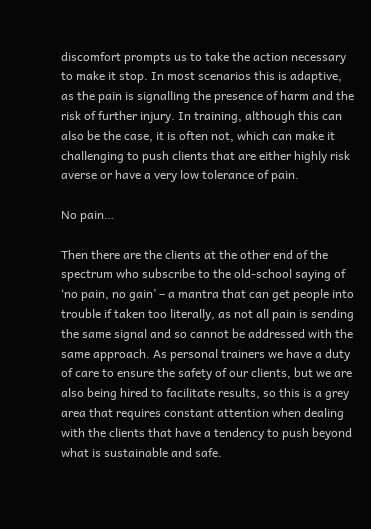discomfort prompts us to take the action necessary to make it stop. In most scenarios this is adaptive, as the pain is signalling the presence of harm and the risk of further injury. In training, although this can also be the case, it is often not, which can make it challenging to push clients that are either highly risk averse or have a very low tolerance of pain.

No pain…

Then there are the clients at the other end of the spectrum who subscribe to the old-school saying of ‘no pain, no gain’ – a mantra that can get people into trouble if taken too literally, as not all pain is sending the same signal and so cannot be addressed with the same approach. As personal trainers we have a duty of care to ensure the safety of our clients, but we are also being hired to facilitate results, so this is a grey area that requires constant attention when dealing with the clients that have a tendency to push beyond what is sustainable and safe.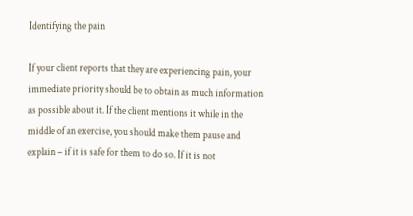Identifying the pain

If your client reports that they are experiencing pain, your immediate priority should be to obtain as much information as possible about it. If the client mentions it while in the middle of an exercise, you should make them pause and explain – if it is safe for them to do so. If it is not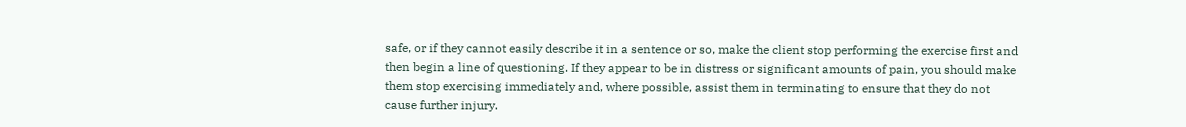safe, or if they cannot easily describe it in a sentence or so, make the client stop performing the exercise first and then begin a line of questioning. If they appear to be in distress or significant amounts of pain, you should make them stop exercising immediately and, where possible, assist them in terminating to ensure that they do not cause further injury.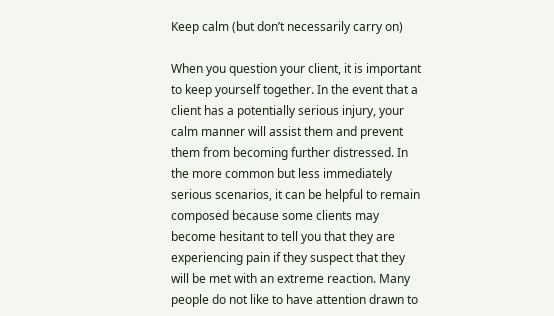Keep calm (but don’t necessarily carry on)

When you question your client, it is important to keep yourself together. In the event that a client has a potentially serious injury, your calm manner will assist them and prevent them from becoming further distressed. In the more common but less immediately serious scenarios, it can be helpful to remain composed because some clients may become hesitant to tell you that they are experiencing pain if they suspect that they will be met with an extreme reaction. Many people do not like to have attention drawn to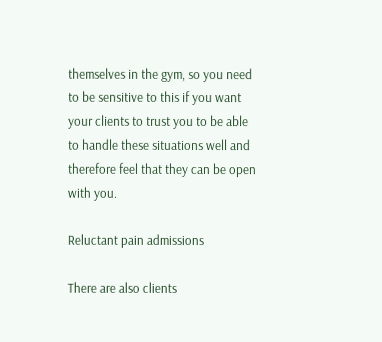themselves in the gym, so you need to be sensitive to this if you want your clients to trust you to be able to handle these situations well and therefore feel that they can be open with you.

Reluctant pain admissions

There are also clients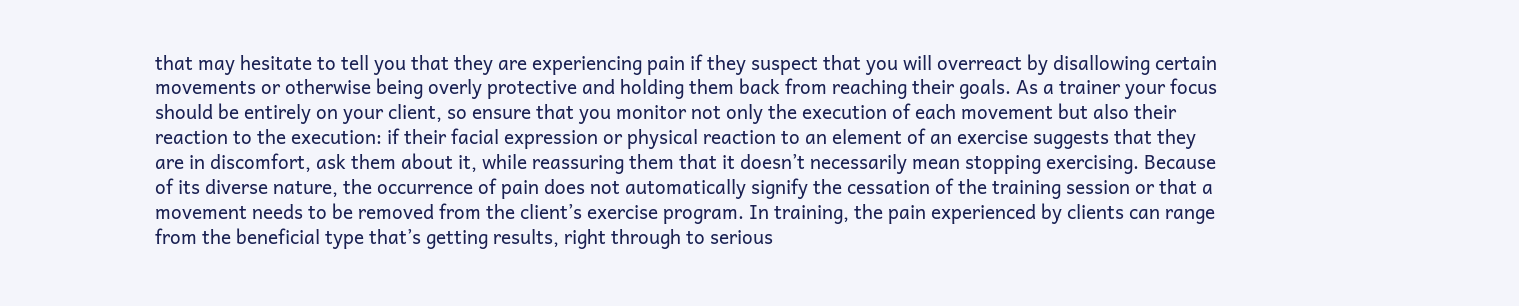that may hesitate to tell you that they are experiencing pain if they suspect that you will overreact by disallowing certain movements or otherwise being overly protective and holding them back from reaching their goals. As a trainer your focus should be entirely on your client, so ensure that you monitor not only the execution of each movement but also their reaction to the execution: if their facial expression or physical reaction to an element of an exercise suggests that they are in discomfort, ask them about it, while reassuring them that it doesn’t necessarily mean stopping exercising. Because of its diverse nature, the occurrence of pain does not automatically signify the cessation of the training session or that a movement needs to be removed from the client’s exercise program. In training, the pain experienced by clients can range from the beneficial type that’s getting results, right through to serious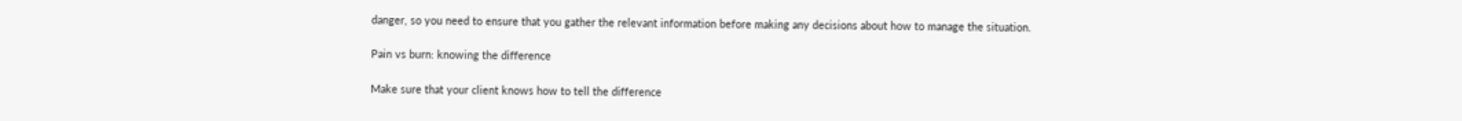danger, so you need to ensure that you gather the relevant information before making any decisions about how to manage the situation.

Pain vs burn: knowing the difference

Make sure that your client knows how to tell the difference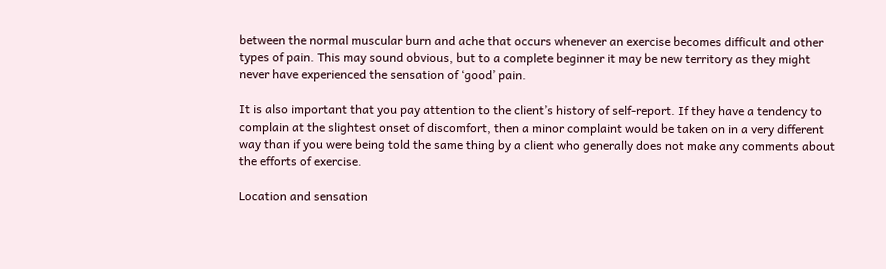between the normal muscular burn and ache that occurs whenever an exercise becomes difficult and other types of pain. This may sound obvious, but to a complete beginner it may be new territory as they might never have experienced the sensation of ‘good’ pain.

It is also important that you pay attention to the client’s history of self-report. If they have a tendency to complain at the slightest onset of discomfort, then a minor complaint would be taken on in a very different way than if you were being told the same thing by a client who generally does not make any comments about the efforts of exercise.

Location and sensation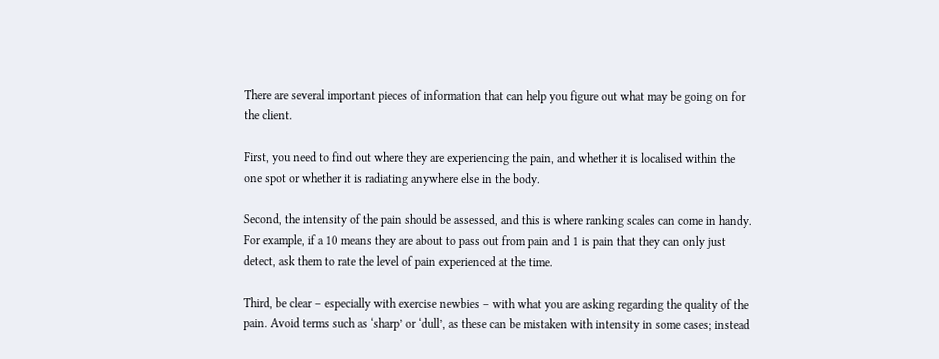There are several important pieces of information that can help you figure out what may be going on for the client.

First, you need to find out where they are experiencing the pain, and whether it is localised within the one spot or whether it is radiating anywhere else in the body.

Second, the intensity of the pain should be assessed, and this is where ranking scales can come in handy. For example, if a 10 means they are about to pass out from pain and 1 is pain that they can only just detect, ask them to rate the level of pain experienced at the time.

Third, be clear – especially with exercise newbies – with what you are asking regarding the quality of the pain. Avoid terms such as ‘sharp’ or ‘dull’, as these can be mistaken with intensity in some cases; instead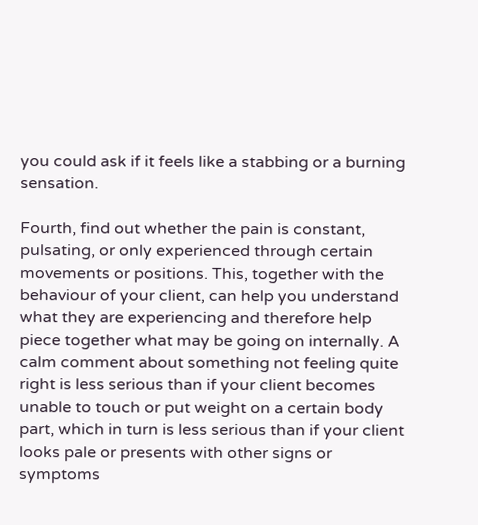you could ask if it feels like a stabbing or a burning sensation.

Fourth, find out whether the pain is constant, pulsating, or only experienced through certain movements or positions. This, together with the behaviour of your client, can help you understand what they are experiencing and therefore help piece together what may be going on internally. A calm comment about something not feeling quite right is less serious than if your client becomes unable to touch or put weight on a certain body part, which in turn is less serious than if your client looks pale or presents with other signs or symptoms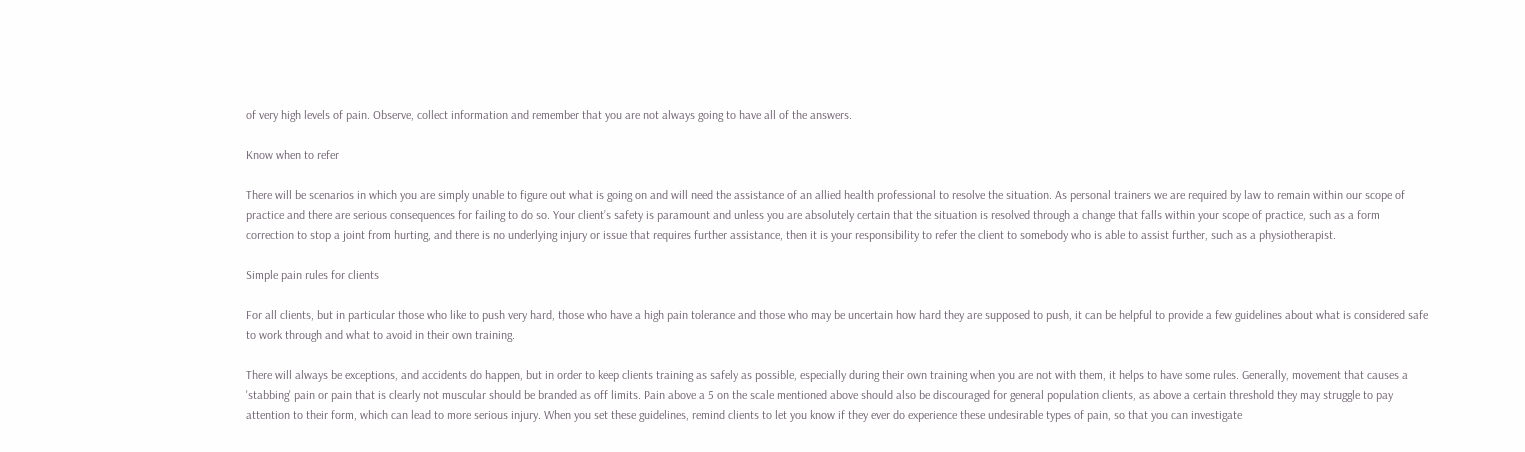of very high levels of pain. Observe, collect information and remember that you are not always going to have all of the answers.

Know when to refer

There will be scenarios in which you are simply unable to figure out what is going on and will need the assistance of an allied health professional to resolve the situation. As personal trainers we are required by law to remain within our scope of practice and there are serious consequences for failing to do so. Your client’s safety is paramount and unless you are absolutely certain that the situation is resolved through a change that falls within your scope of practice, such as a form correction to stop a joint from hurting, and there is no underlying injury or issue that requires further assistance, then it is your responsibility to refer the client to somebody who is able to assist further, such as a physiotherapist.

Simple pain rules for clients

For all clients, but in particular those who like to push very hard, those who have a high pain tolerance and those who may be uncertain how hard they are supposed to push, it can be helpful to provide a few guidelines about what is considered safe to work through and what to avoid in their own training.

There will always be exceptions, and accidents do happen, but in order to keep clients training as safely as possible, especially during their own training when you are not with them, it helps to have some rules. Generally, movement that causes a 'stabbing' pain or pain that is clearly not muscular should be branded as off limits. Pain above a 5 on the scale mentioned above should also be discouraged for general population clients, as above a certain threshold they may struggle to pay attention to their form, which can lead to more serious injury. When you set these guidelines, remind clients to let you know if they ever do experience these undesirable types of pain, so that you can investigate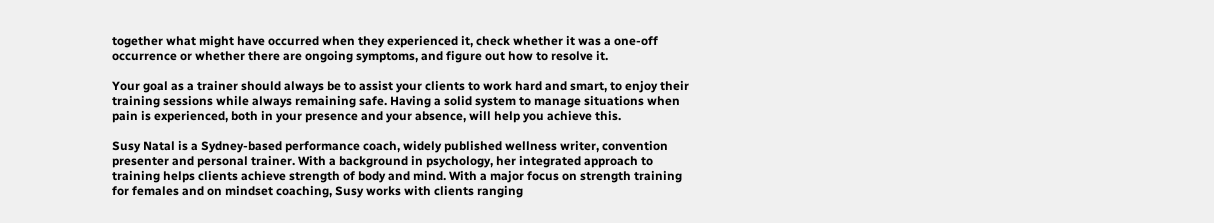together what might have occurred when they experienced it, check whether it was a one-off occurrence or whether there are ongoing symptoms, and figure out how to resolve it.

Your goal as a trainer should always be to assist your clients to work hard and smart, to enjoy their training sessions while always remaining safe. Having a solid system to manage situations when pain is experienced, both in your presence and your absence, will help you achieve this.

Susy Natal is a Sydney-based performance coach, widely published wellness writer, convention presenter and personal trainer. With a background in psychology, her integrated approach to training helps clients achieve strength of body and mind. With a major focus on strength training for females and on mindset coaching, Susy works with clients ranging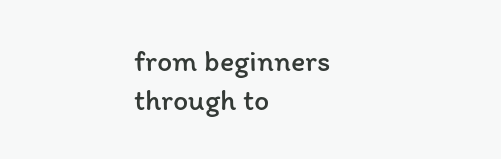from beginners through to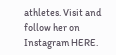athletes. Visit and follow her on Instagram HERE.